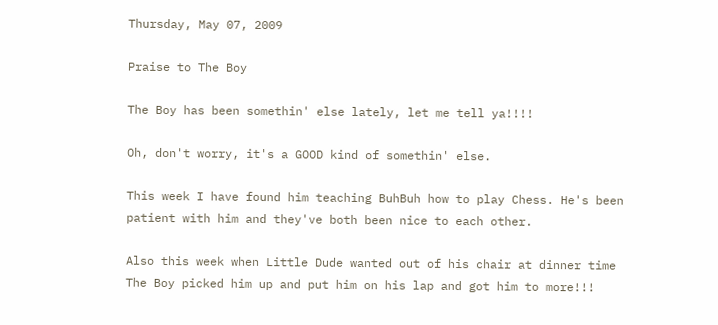Thursday, May 07, 2009

Praise to The Boy

The Boy has been somethin' else lately, let me tell ya!!!!

Oh, don't worry, it's a GOOD kind of somethin' else.

This week I have found him teaching BuhBuh how to play Chess. He's been patient with him and they've both been nice to each other.

Also this week when Little Dude wanted out of his chair at dinner time The Boy picked him up and put him on his lap and got him to more!!!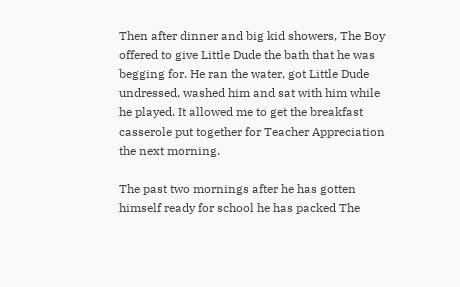Then after dinner and big kid showers, The Boy offered to give Little Dude the bath that he was begging for. He ran the water, got Little Dude undressed, washed him and sat with him while he played. It allowed me to get the breakfast casserole put together for Teacher Appreciation the next morning.

The past two mornings after he has gotten himself ready for school he has packed The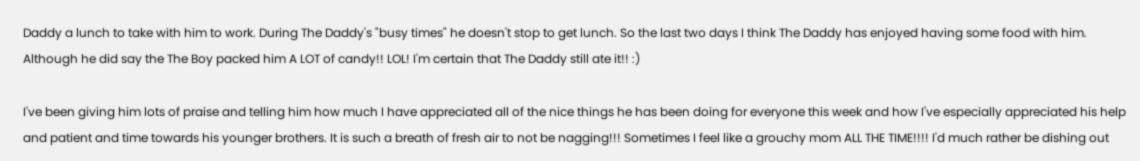Daddy a lunch to take with him to work. During The Daddy's "busy times" he doesn't stop to get lunch. So the last two days I think The Daddy has enjoyed having some food with him. Although he did say the The Boy packed him A LOT of candy!! LOL! I'm certain that The Daddy still ate it!! :)

I've been giving him lots of praise and telling him how much I have appreciated all of the nice things he has been doing for everyone this week and how I've especially appreciated his help and patient and time towards his younger brothers. It is such a breath of fresh air to not be nagging!!! Sometimes I feel like a grouchy mom ALL THE TIME!!!! I'd much rather be dishing out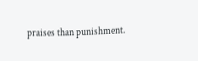praises than punishment.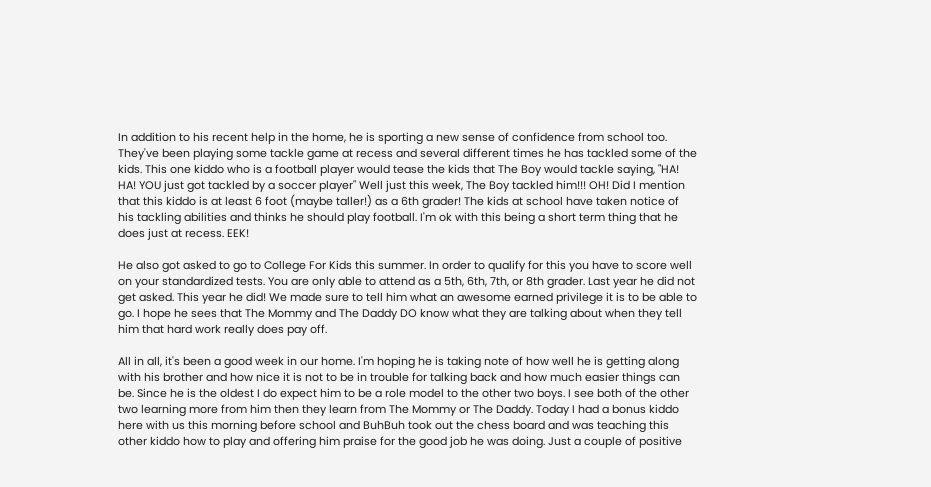In addition to his recent help in the home, he is sporting a new sense of confidence from school too. They've been playing some tackle game at recess and several different times he has tackled some of the kids. This one kiddo who is a football player would tease the kids that The Boy would tackle saying, "HA! HA! YOU just got tackled by a soccer player" Well just this week, The Boy tackled him!!! OH! Did I mention that this kiddo is at least 6 foot (maybe taller!) as a 6th grader! The kids at school have taken notice of his tackling abilities and thinks he should play football. I'm ok with this being a short term thing that he does just at recess. EEK!

He also got asked to go to College For Kids this summer. In order to qualify for this you have to score well on your standardized tests. You are only able to attend as a 5th, 6th, 7th, or 8th grader. Last year he did not get asked. This year he did! We made sure to tell him what an awesome earned privilege it is to be able to go. I hope he sees that The Mommy and The Daddy DO know what they are talking about when they tell him that hard work really does pay off.

All in all, it's been a good week in our home. I'm hoping he is taking note of how well he is getting along with his brother and how nice it is not to be in trouble for talking back and how much easier things can be. Since he is the oldest I do expect him to be a role model to the other two boys. I see both of the other two learning more from him then they learn from The Mommy or The Daddy. Today I had a bonus kiddo here with us this morning before school and BuhBuh took out the chess board and was teaching this other kiddo how to play and offering him praise for the good job he was doing. Just a couple of positive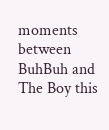moments between BuhBuh and The Boy this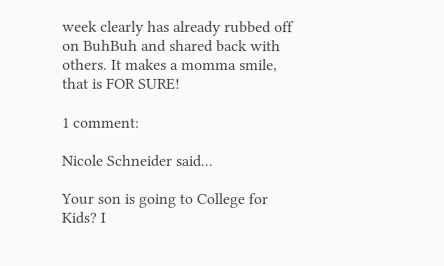week clearly has already rubbed off on BuhBuh and shared back with others. It makes a momma smile, that is FOR SURE!

1 comment:

Nicole Schneider said...

Your son is going to College for Kids? I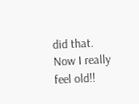did that. Now I really feel old!!